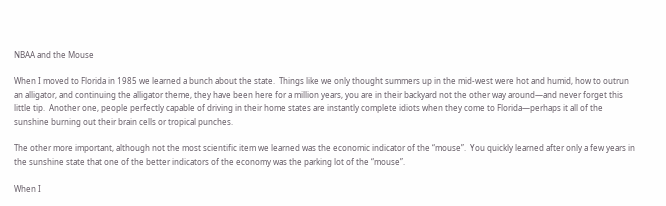NBAA and the Mouse

When I moved to Florida in 1985 we learned a bunch about the state.  Things like we only thought summers up in the mid-west were hot and humid, how to outrun an alligator, and continuing the alligator theme, they have been here for a million years, you are in their backyard not the other way around—and never forget this little tip.  Another one, people perfectly capable of driving in their home states are instantly complete idiots when they come to Florida—perhaps it all of the sunshine burning out their brain cells or tropical punches.

The other more important, although not the most scientific item we learned was the economic indicator of the “mouse”.  You quickly learned after only a few years in the sunshine state that one of the better indicators of the economy was the parking lot of the “mouse”.

When I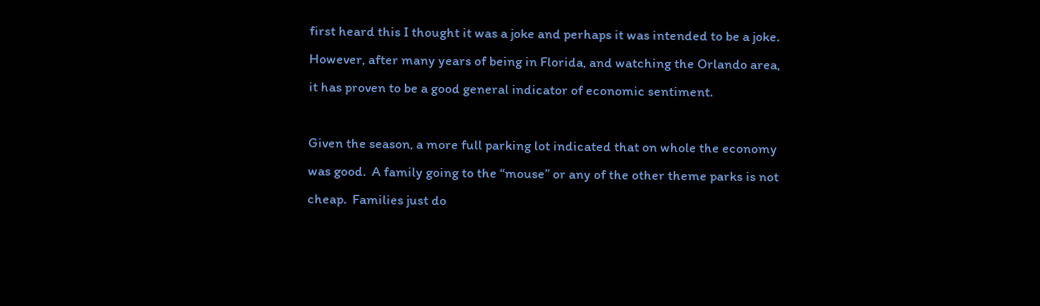first heard this I thought it was a joke and perhaps it was intended to be a joke.  However, after many years of being in Florida, and watching the Orlando area, it has proven to be a good general indicator of economic sentiment.

Given the season, a more full parking lot indicated that on whole the economy was good.  A family going to the “mouse” or any of the other theme parks is not cheap.  Families just do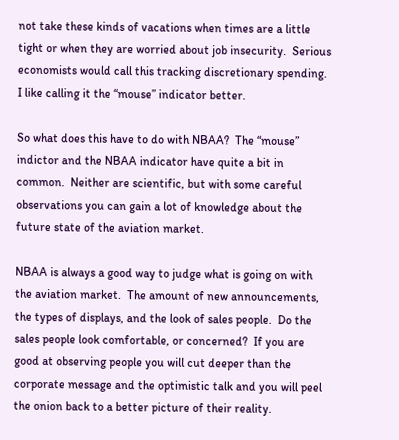not take these kinds of vacations when times are a little tight or when they are worried about job insecurity.  Serious economists would call this tracking discretionary spending. I like calling it the “mouse” indicator better.

So what does this have to do with NBAA?  The “mouse” indictor and the NBAA indicator have quite a bit in common.  Neither are scientific, but with some careful observations you can gain a lot of knowledge about the future state of the aviation market.

NBAA is always a good way to judge what is going on with the aviation market.  The amount of new announcements, the types of displays, and the look of sales people.  Do the sales people look comfortable, or concerned?  If you are good at observing people you will cut deeper than the corporate message and the optimistic talk and you will peel the onion back to a better picture of their reality.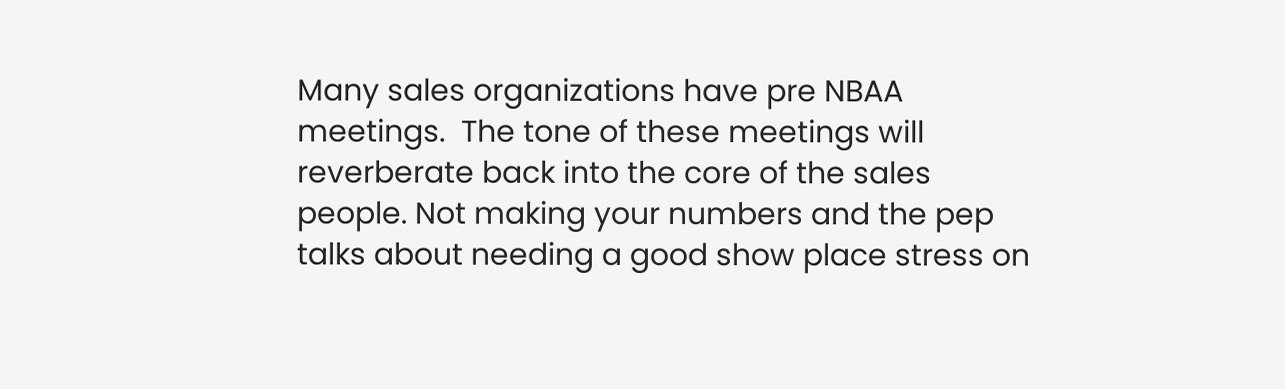Many sales organizations have pre NBAA meetings.  The tone of these meetings will reverberate back into the core of the sales people. Not making your numbers and the pep talks about needing a good show place stress on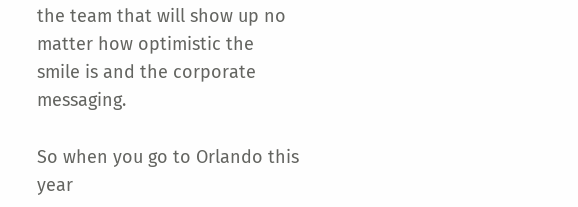the team that will show up no matter how optimistic the smile is and the corporate messaging.

So when you go to Orlando this year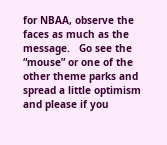for NBAA, observe the faces as much as the message.   Go see the “mouse” or one of the other theme parks and spread a little optimism and please if you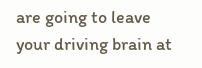are going to leave your driving brain at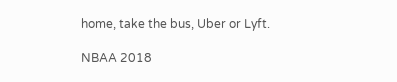home, take the bus, Uber or Lyft.

NBAA 2018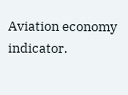Aviation economy indicator.